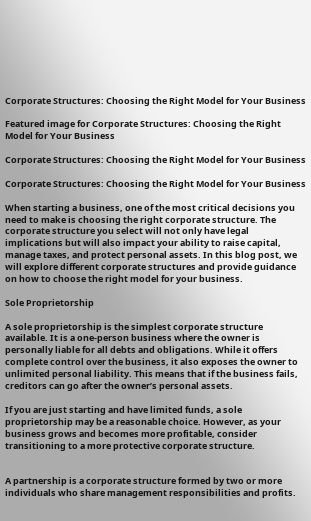Corporate Structures: Choosing the Right Model for Your Business

Featured image for Corporate Structures: Choosing the Right Model for Your Business

Corporate Structures: Choosing the Right Model for Your Business

Corporate Structures: Choosing the Right Model for Your Business

When starting a business, one of the most critical decisions you need to make is choosing the right corporate structure. The corporate structure you select will not only have legal implications but will also impact your ability to raise capital, manage taxes, and protect personal assets. In this blog post, we will explore different corporate structures and provide guidance on how to choose the right model for your business.

Sole Proprietorship

A sole proprietorship is the simplest corporate structure available. It is a one-person business where the owner is personally liable for all debts and obligations. While it offers complete control over the business, it also exposes the owner to unlimited personal liability. This means that if the business fails, creditors can go after the owner’s personal assets.

If you are just starting and have limited funds, a sole proprietorship may be a reasonable choice. However, as your business grows and becomes more profitable, consider transitioning to a more protective corporate structure.


A partnership is a corporate structure formed by two or more individuals who share management responsibilities and profits.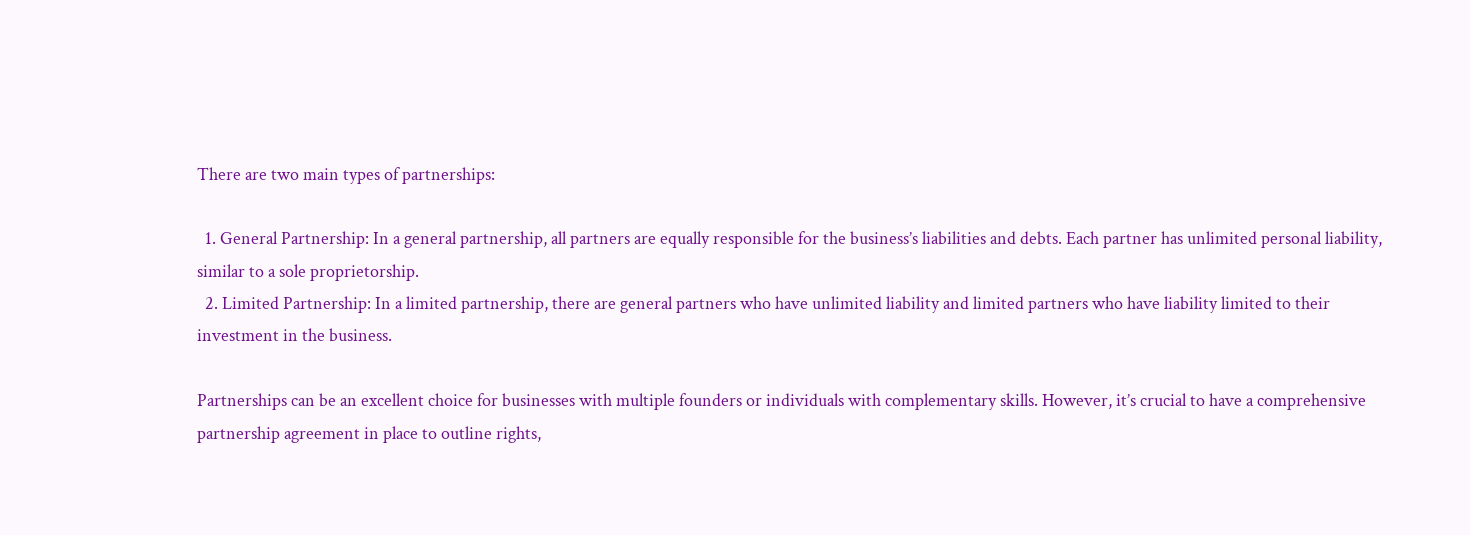There are two main types of partnerships:

  1. General Partnership: In a general partnership, all partners are equally responsible for the business’s liabilities and debts. Each partner has unlimited personal liability, similar to a sole proprietorship.
  2. Limited Partnership: In a limited partnership, there are general partners who have unlimited liability and limited partners who have liability limited to their investment in the business.

Partnerships can be an excellent choice for businesses with multiple founders or individuals with complementary skills. However, it’s crucial to have a comprehensive partnership agreement in place to outline rights,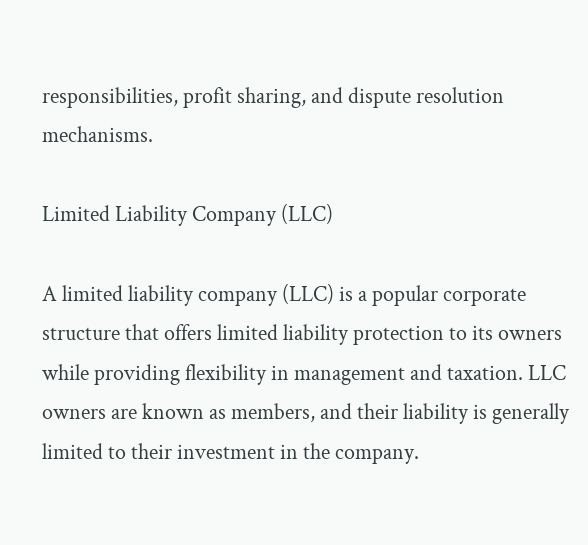responsibilities, profit sharing, and dispute resolution mechanisms.

Limited Liability Company (LLC)

A limited liability company (LLC) is a popular corporate structure that offers limited liability protection to its owners while providing flexibility in management and taxation. LLC owners are known as members, and their liability is generally limited to their investment in the company.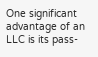One significant advantage of an LLC is its pass-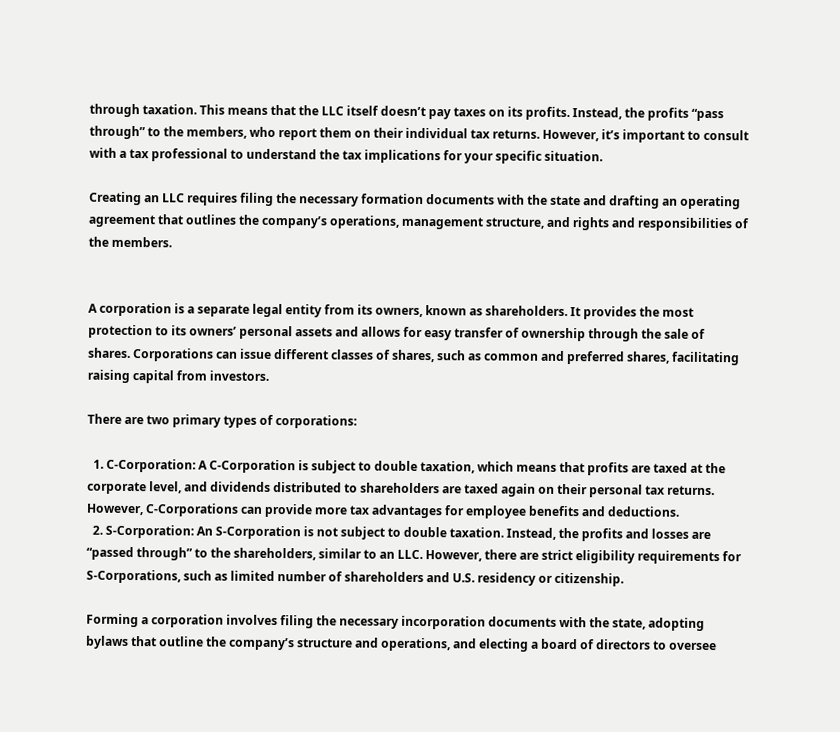through taxation. This means that the LLC itself doesn’t pay taxes on its profits. Instead, the profits “pass through” to the members, who report them on their individual tax returns. However, it’s important to consult with a tax professional to understand the tax implications for your specific situation.

Creating an LLC requires filing the necessary formation documents with the state and drafting an operating agreement that outlines the company’s operations, management structure, and rights and responsibilities of the members.


A corporation is a separate legal entity from its owners, known as shareholders. It provides the most protection to its owners’ personal assets and allows for easy transfer of ownership through the sale of shares. Corporations can issue different classes of shares, such as common and preferred shares, facilitating raising capital from investors.

There are two primary types of corporations:

  1. C-Corporation: A C-Corporation is subject to double taxation, which means that profits are taxed at the corporate level, and dividends distributed to shareholders are taxed again on their personal tax returns. However, C-Corporations can provide more tax advantages for employee benefits and deductions.
  2. S-Corporation: An S-Corporation is not subject to double taxation. Instead, the profits and losses are “passed through” to the shareholders, similar to an LLC. However, there are strict eligibility requirements for S-Corporations, such as limited number of shareholders and U.S. residency or citizenship.

Forming a corporation involves filing the necessary incorporation documents with the state, adopting bylaws that outline the company’s structure and operations, and electing a board of directors to oversee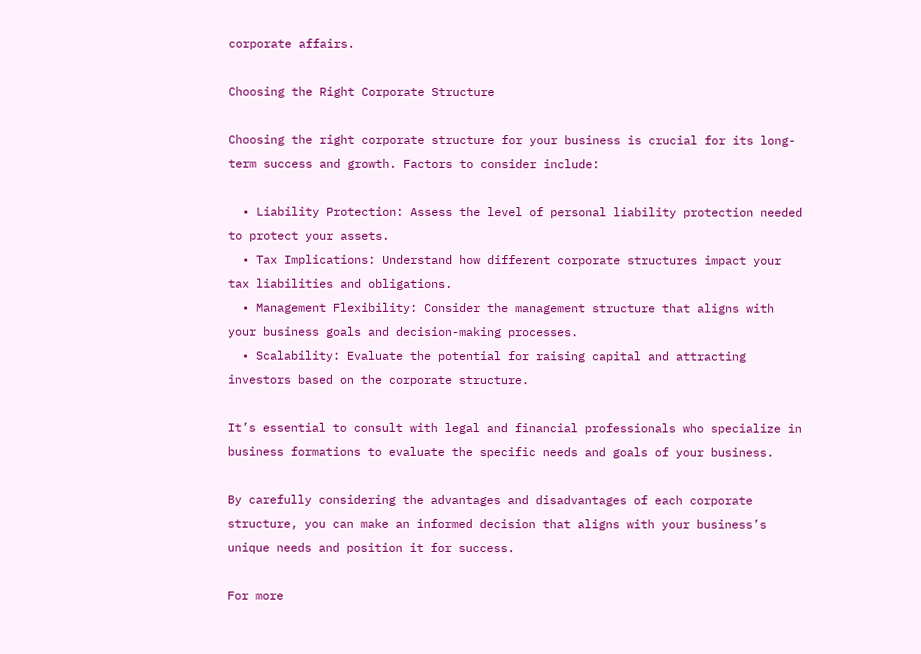corporate affairs.

Choosing the Right Corporate Structure

Choosing the right corporate structure for your business is crucial for its long-term success and growth. Factors to consider include:

  • Liability Protection: Assess the level of personal liability protection needed to protect your assets.
  • Tax Implications: Understand how different corporate structures impact your tax liabilities and obligations.
  • Management Flexibility: Consider the management structure that aligns with your business goals and decision-making processes.
  • Scalability: Evaluate the potential for raising capital and attracting investors based on the corporate structure.

It’s essential to consult with legal and financial professionals who specialize in business formations to evaluate the specific needs and goals of your business.

By carefully considering the advantages and disadvantages of each corporate structure, you can make an informed decision that aligns with your business’s unique needs and position it for success.

For more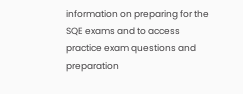information on preparing for the SQE exams and to access practice exam questions and preparation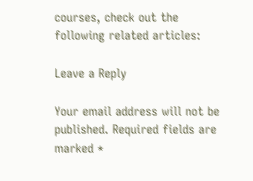courses, check out the following related articles:

Leave a Reply

Your email address will not be published. Required fields are marked *